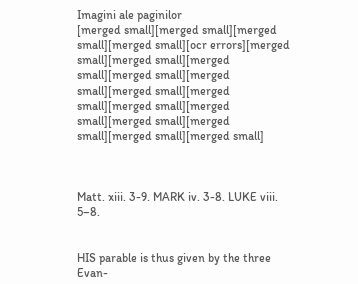Imagini ale paginilor
[merged small][merged small][merged small][merged small][ocr errors][merged small][merged small][merged small][merged small][merged small][merged small][merged small][merged small][merged small][merged small][merged small][merged small][merged small]



Matt. xiii. 3-9. MARK iv. 3-8. LUKE viii. 5–8.


HIS parable is thus given by the three Evan-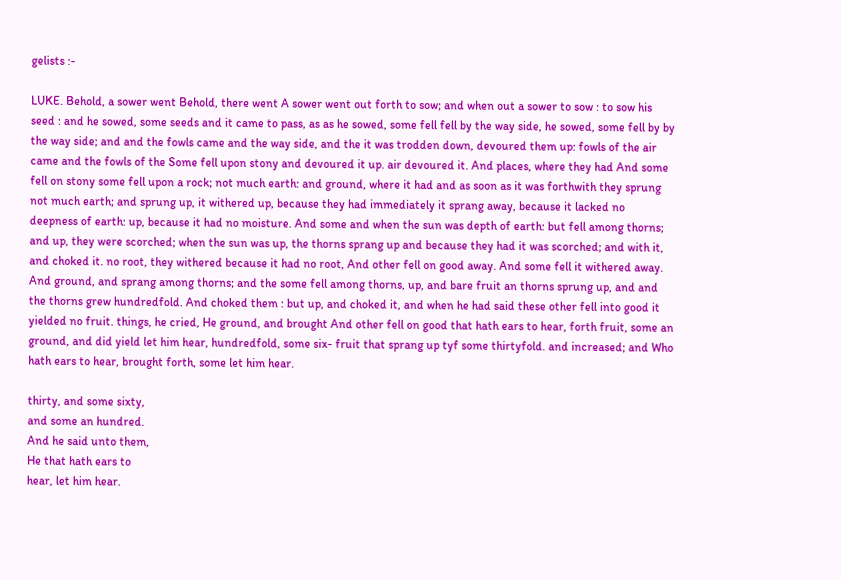gelists :-

LUKE. Behold, a sower went Behold, there went A sower went out forth to sow; and when out a sower to sow : to sow his seed : and he sowed, some seeds and it came to pass, as as he sowed, some fell fell by the way side, he sowed, some fell by by the way side; and and the fowls came and the way side, and the it was trodden down, devoured them up: fowls of the air came and the fowls of the Some fell upon stony and devoured it up. air devoured it. And places, where they had And some fell on stony some fell upon a rock; not much earth: and ground, where it had and as soon as it was forthwith they sprung not much earth; and sprung up, it withered up, because they had immediately it sprang away, because it lacked no deepness of earth: up, because it had no moisture. And some and when the sun was depth of earth: but fell among thorns; and up, they were scorched; when the sun was up, the thorns sprang up and because they had it was scorched; and with it, and choked it. no root, they withered because it had no root, And other fell on good away. And some fell it withered away. And ground, and sprang among thorns; and the some fell among thorns, up, and bare fruit an thorns sprung up, and and the thorns grew hundredfold. And choked them : but up, and choked it, and when he had said these other fell into good it yielded no fruit. things, he cried, He ground, and brought And other fell on good that hath ears to hear, forth fruit, some an ground, and did yield let him hear, hundredfold, some six- fruit that sprang up tyf some thirtyfold. and increased; and Who hath ears to hear, brought forth, some let him hear.

thirty, and some sixty,
and some an hundred.
And he said unto them,
He that hath ears to
hear, let him hear.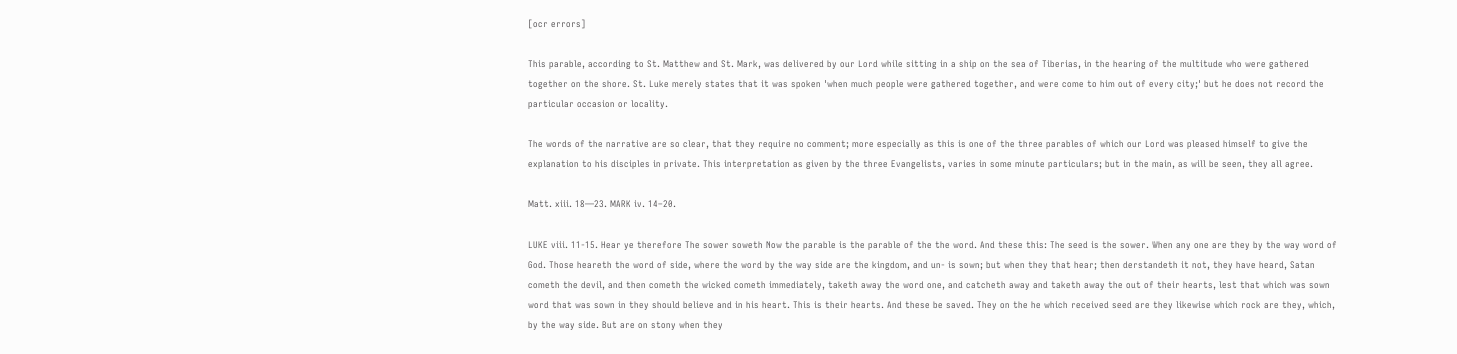[ocr errors]

This parable, according to St. Matthew and St. Mark, was delivered by our Lord while sitting in a ship on the sea of Tiberias, in the hearing of the multitude who were gathered together on the shore. St. Luke merely states that it was spoken 'when much people were gathered together, and were come to him out of every city;' but he does not record the particular occasion or locality.

The words of the narrative are so clear, that they require no comment; more especially as this is one of the three parables of which our Lord was pleased himself to give the explanation to his disciples in private. This interpretation as given by the three Evangelists, varies in some minute particulars; but in the main, as will be seen, they all agree.

Matt. xiii. 18—23. MARK iv. 14–20.

LUKE viii. 11-15. Hear ye therefore The sower soweth Now the parable is the parable of the the word. And these this: The seed is the sower. When any one are they by the way word of God. Those heareth the word of side, where the word by the way side are the kingdom, and un- is sown; but when they that hear; then derstandeth it not, they have heard, Satan cometh the devil, and then cometh the wicked cometh immediately, taketh away the word one, and catcheth away and taketh away the out of their hearts, lest that which was sown word that was sown in they should believe and in his heart. This is their hearts. And these be saved. They on the he which received seed are they likewise which rock are they, which, by the way side. But are on stony when they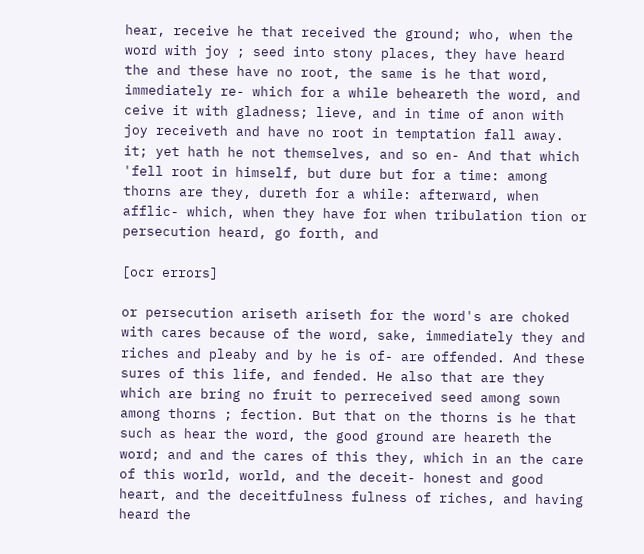hear, receive he that received the ground; who, when the word with joy ; seed into stony places, they have heard the and these have no root, the same is he that word, immediately re- which for a while beheareth the word, and ceive it with gladness; lieve, and in time of anon with joy receiveth and have no root in temptation fall away. it; yet hath he not themselves, and so en- And that which 'fell root in himself, but dure but for a time: among thorns are they, dureth for a while: afterward, when afflic- which, when they have for when tribulation tion or persecution heard, go forth, and

[ocr errors]

or persecution ariseth ariseth for the word's are choked with cares because of the word, sake, immediately they and riches and pleaby and by he is of- are offended. And these sures of this life, and fended. He also that are they which are bring no fruit to perreceived seed among sown among thorns ; fection. But that on the thorns is he that such as hear the word, the good ground are heareth the word; and and the cares of this they, which in an the care of this world, world, and the deceit- honest and good heart, and the deceitfulness fulness of riches, and having heard the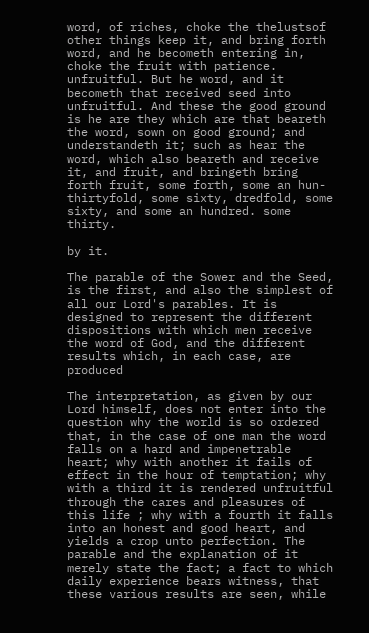word, of riches, choke the thelustsof other things keep it, and bring forth word, and he becometh entering in, choke the fruit with patience. unfruitful. But he word, and it becometh that received seed into unfruitful. And these the good ground is he are they which are that beareth the word, sown on good ground; and understandeth it; such as hear the word, which also beareth and receive it, and fruit, and bringeth bring forth fruit, some forth, some an hun- thirtyfold, some sixty, dredfold, some sixty, and some an hundred. some thirty.

by it.

The parable of the Sower and the Seed, is the first, and also the simplest of all our Lord's parables. It is designed to represent the different dispositions with which men receive the word of God, and the different results which, in each case, are produced

The interpretation, as given by our Lord himself, does not enter into the question why the world is so ordered that, in the case of one man the word falls on a hard and impenetrable heart; why with another it fails of effect in the hour of temptation; why with a third it is rendered unfruitful through the cares and pleasures of this life ; why with a fourth it falls into an honest and good heart, and yields a crop unto perfection. The parable and the explanation of it merely state the fact; a fact to which daily experience bears witness, that these various results are seen, while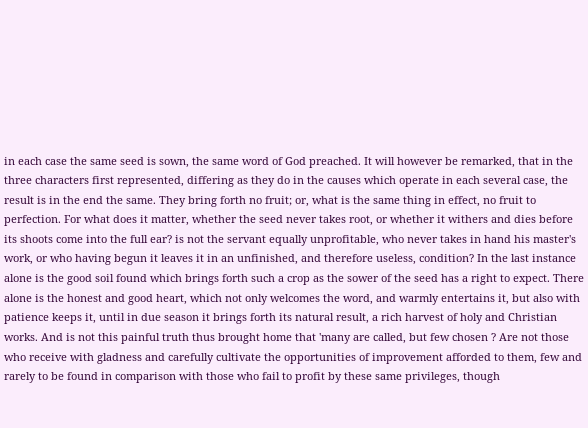in each case the same seed is sown, the same word of God preached. It will however be remarked, that in the three characters first represented, differing as they do in the causes which operate in each several case, the result is in the end the same. They bring forth no fruit; or, what is the same thing in effect, no fruit to perfection. For what does it matter, whether the seed never takes root, or whether it withers and dies before its shoots come into the full ear? is not the servant equally unprofitable, who never takes in hand his master's work, or who having begun it leaves it in an unfinished, and therefore useless, condition? In the last instance alone is the good soil found which brings forth such a crop as the sower of the seed has a right to expect. There alone is the honest and good heart, which not only welcomes the word, and warmly entertains it, but also with patience keeps it, until in due season it brings forth its natural result, a rich harvest of holy and Christian works. And is not this painful truth thus brought home that 'many are called, but few chosen ? Are not those who receive with gladness and carefully cultivate the opportunities of improvement afforded to them, few and rarely to be found in comparison with those who fail to profit by these same privileges, though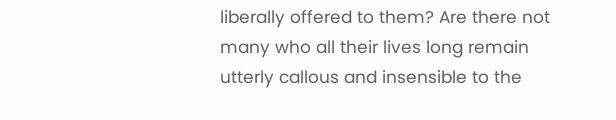liberally offered to them? Are there not many who all their lives long remain utterly callous and insensible to the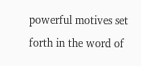powerful motives set forth in the word of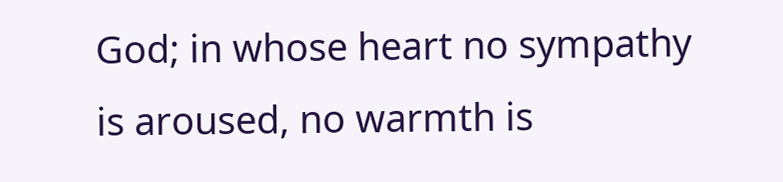God; in whose heart no sympathy is aroused, no warmth is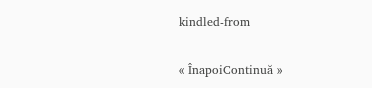kindled-from

« ÎnapoiContinuă »